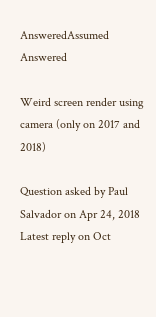AnsweredAssumed Answered

Weird screen render using camera (only on 2017 and 2018)

Question asked by Paul Salvador on Apr 24, 2018
Latest reply on Oct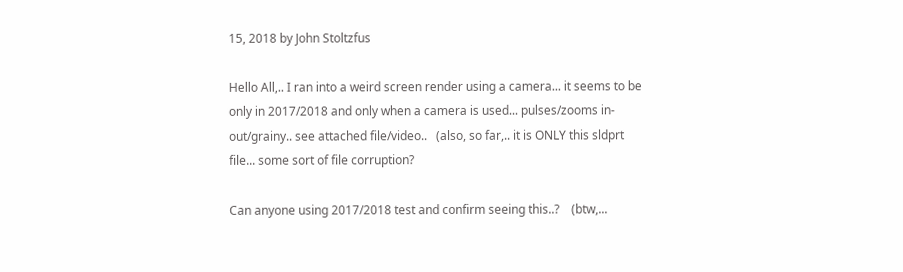15, 2018 by John Stoltzfus

Hello All,.. I ran into a weird screen render using a camera... it seems to be only in 2017/2018 and only when a camera is used... pulses/zooms in-out/grainy.. see attached file/video..   (also, so far,.. it is ONLY this sldprt file... some sort of file corruption?

Can anyone using 2017/2018 test and confirm seeing this..?    (btw,...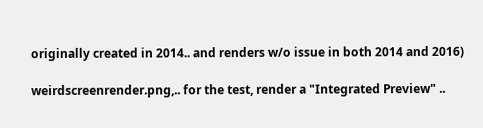originally created in 2014.. and renders w/o issue in both 2014 and 2016)

weirdscreenrender.png,.. for the test, render a "Integrated Preview" ..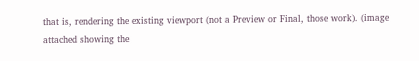that is, rendering the existing viewport (not a Preview or Final, those work). (image attached showing the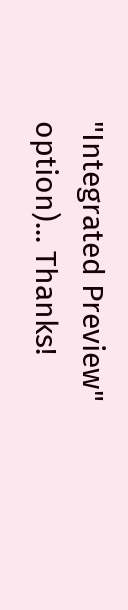"Integrated Preview" option)... Thanks!